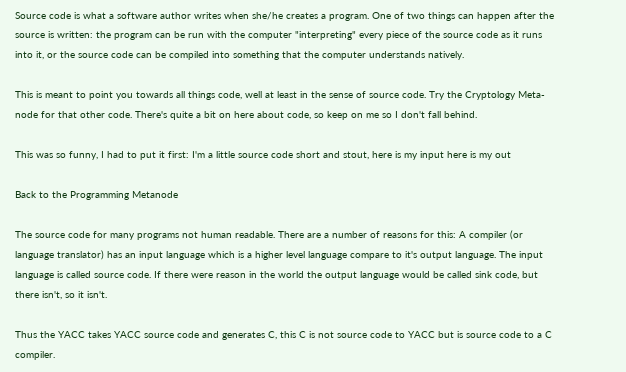Source code is what a software author writes when she/he creates a program. One of two things can happen after the source is written: the program can be run with the computer "interpreting" every piece of the source code as it runs into it, or the source code can be compiled into something that the computer understands natively.

This is meant to point you towards all things code, well at least in the sense of source code. Try the Cryptology Meta-node for that other code. There's quite a bit on here about code, so keep on me so I don't fall behind.

This was so funny, I had to put it first: I'm a little source code short and stout, here is my input here is my out

Back to the Programming Metanode

The source code for many programs not human readable. There are a number of reasons for this: A compiler (or language translator) has an input language which is a higher level language compare to it's output language. The input language is called source code. If there were reason in the world the output language would be called sink code, but there isn't, so it isn't.

Thus the YACC takes YACC source code and generates C, this C is not source code to YACC but is source code to a C compiler.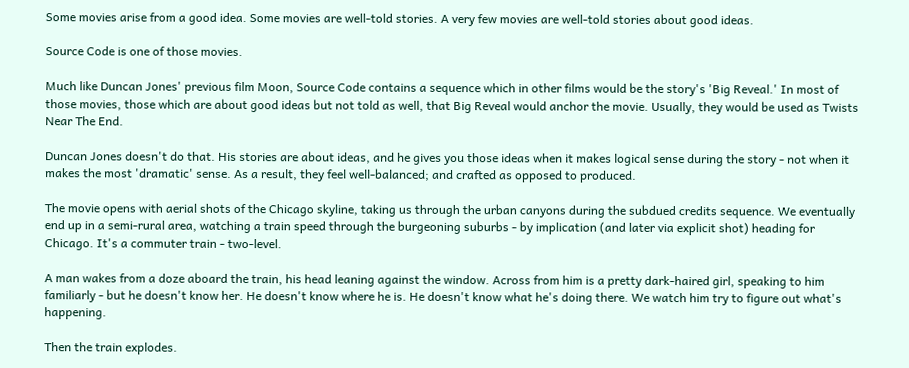Some movies arise from a good idea. Some movies are well-told stories. A very few movies are well-told stories about good ideas.

Source Code is one of those movies.

Much like Duncan Jones' previous film Moon, Source Code contains a sequence which in other films would be the story's 'Big Reveal.' In most of those movies, those which are about good ideas but not told as well, that Big Reveal would anchor the movie. Usually, they would be used as Twists Near The End.

Duncan Jones doesn't do that. His stories are about ideas, and he gives you those ideas when it makes logical sense during the story - not when it makes the most 'dramatic' sense. As a result, they feel well-balanced; and crafted as opposed to produced.

The movie opens with aerial shots of the Chicago skyline, taking us through the urban canyons during the subdued credits sequence. We eventually end up in a semi-rural area, watching a train speed through the burgeoning suburbs - by implication (and later via explicit shot) heading for Chicago. It's a commuter train - two-level.

A man wakes from a doze aboard the train, his head leaning against the window. Across from him is a pretty dark-haired girl, speaking to him familiarly - but he doesn't know her. He doesn't know where he is. He doesn't know what he's doing there. We watch him try to figure out what's happening.

Then the train explodes.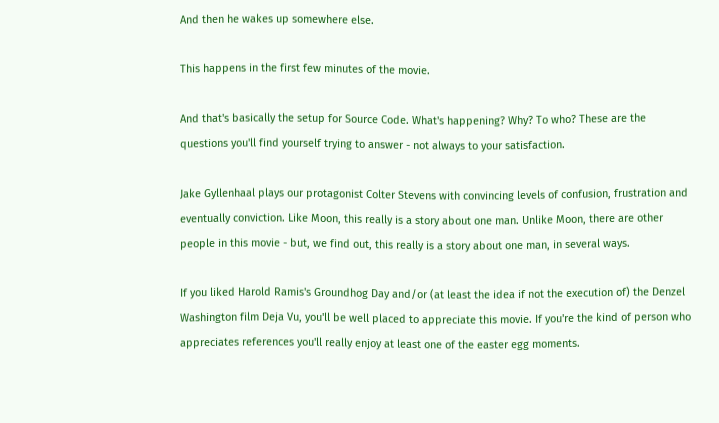And then he wakes up somewhere else.

This happens in the first few minutes of the movie.

And that's basically the setup for Source Code. What's happening? Why? To who? These are the questions you'll find yourself trying to answer - not always to your satisfaction.

Jake Gyllenhaal plays our protagonist Colter Stevens with convincing levels of confusion, frustration and eventually conviction. Like Moon, this really is a story about one man. Unlike Moon, there are other people in this movie - but, we find out, this really is a story about one man, in several ways.

If you liked Harold Ramis's Groundhog Day and/or (at least the idea if not the execution of) the Denzel Washington film Deja Vu, you'll be well placed to appreciate this movie. If you're the kind of person who appreciates references you'll really enjoy at least one of the easter egg moments.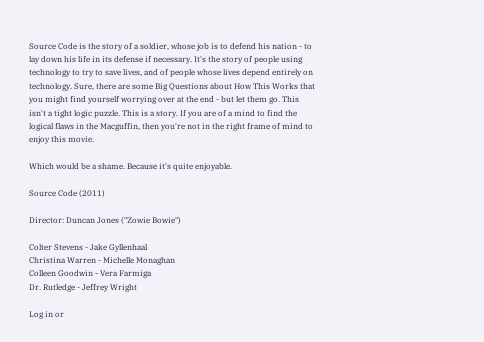Source Code is the story of a soldier, whose job is to defend his nation - to lay down his life in its defense if necessary. It's the story of people using technology to try to save lives, and of people whose lives depend entirely on technology. Sure, there are some Big Questions about How This Works that you might find yourself worrying over at the end - but let them go. This isn't a tight logic puzzle. This is a story. If you are of a mind to find the logical flaws in the Macguffin, then you're not in the right frame of mind to enjoy this movie.

Which would be a shame. Because it's quite enjoyable.

Source Code (2011)

Director: Duncan Jones ("Zowie Bowie")

Colter Stevens - Jake Gyllenhaal
Christina Warren - Michelle Monaghan
Colleen Goodwin - Vera Farmiga
Dr. Rutledge - Jeffrey Wright

Log in or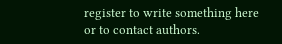register to write something here or to contact authors.